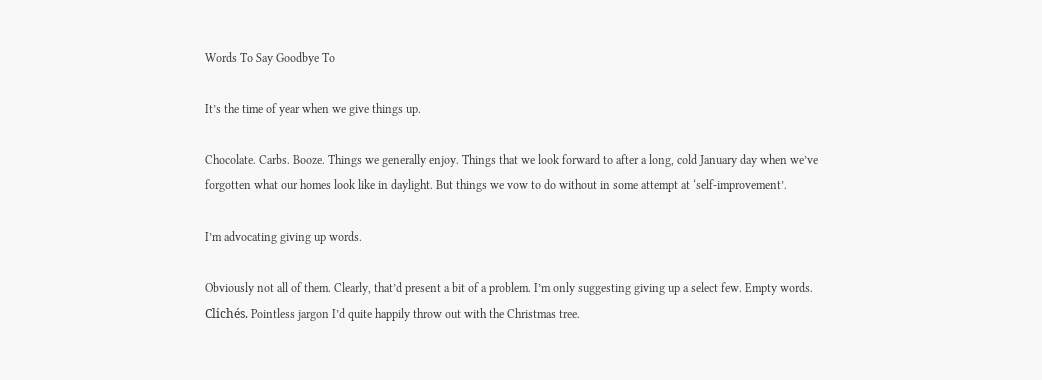Words To Say Goodbye To

It’s the time of year when we give things up.

Chocolate. Carbs. Booze. Things we generally enjoy. Things that we look forward to after a long, cold January day when we’ve forgotten what our homes look like in daylight. But things we vow to do without in some attempt at ‘self-improvement’.

I’m advocating giving up words.

Obviously not all of them. Clearly, that’d present a bit of a problem. I’m only suggesting giving up a select few. Empty words. Clichés. Pointless jargon I’d quite happily throw out with the Christmas tree.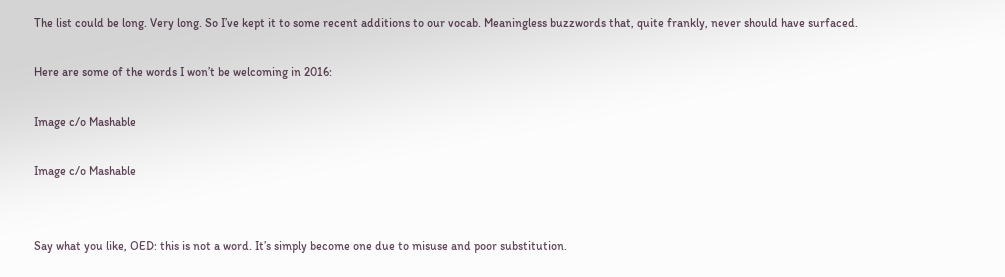The list could be long. Very long. So I’ve kept it to some recent additions to our vocab. Meaningless buzzwords that, quite frankly, never should have surfaced.

Here are some of the words I won’t be welcoming in 2016:

Image c/o Mashable

Image c/o Mashable


Say what you like, OED: this is not a word. It’s simply become one due to misuse and poor substitution.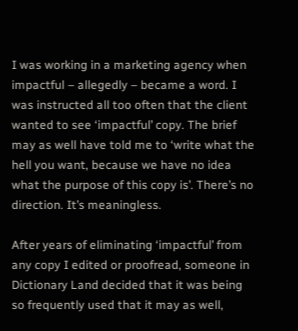I was working in a marketing agency when impactful – allegedly – became a word. I was instructed all too often that the client wanted to see ‘impactful’ copy. The brief may as well have told me to ‘write what the hell you want, because we have no idea what the purpose of this copy is’. There’s no direction. It’s meaningless.

After years of eliminating ‘impactful’ from any copy I edited or proofread, someone in Dictionary Land decided that it was being so frequently used that it may as well,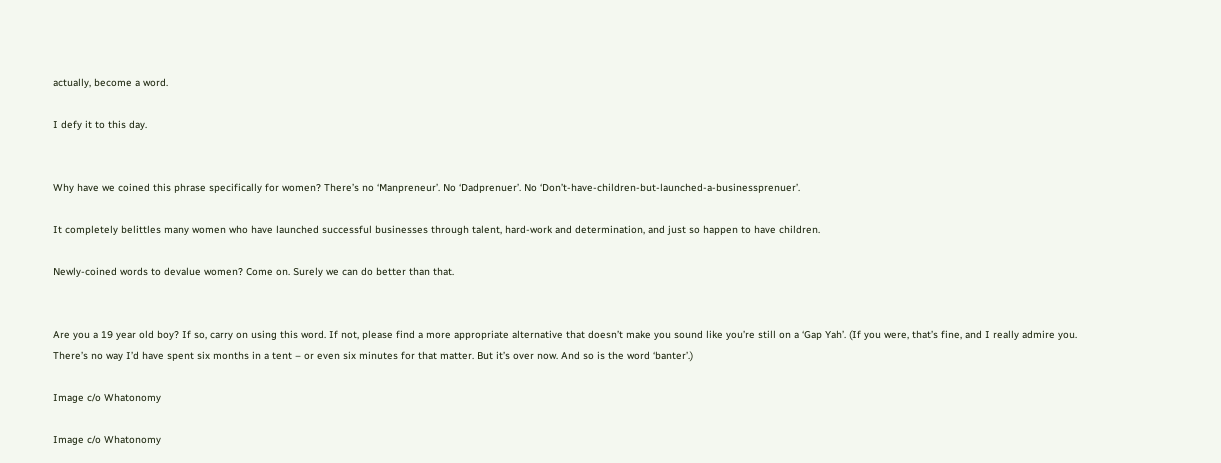actually, become a word.

I defy it to this day.


Why have we coined this phrase specifically for women? There’s no ‘Manpreneur’. No ‘Dadprenuer’. No ‘Don’t-have-children-but-launched-a-businessprenuer’.

It completely belittles many women who have launched successful businesses through talent, hard-work and determination, and just so happen to have children.

Newly-coined words to devalue women? Come on. Surely we can do better than that.


Are you a 19 year old boy? If so, carry on using this word. If not, please find a more appropriate alternative that doesn’t make you sound like you’re still on a ‘Gap Yah’. (If you were, that’s fine, and I really admire you. There’s no way I’d have spent six months in a tent – or even six minutes for that matter. But it’s over now. And so is the word ‘banter’.)

Image c/o Whatonomy

Image c/o Whatonomy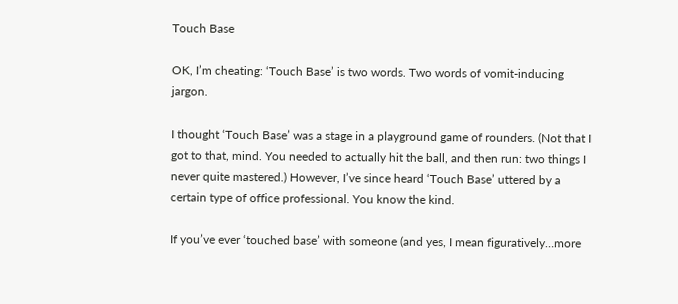Touch Base

OK, I’m cheating: ‘Touch Base’ is two words. Two words of vomit-inducing jargon.

I thought ‘Touch Base’ was a stage in a playground game of rounders. (Not that I got to that, mind. You needed to actually hit the ball, and then run: two things I never quite mastered.) However, I’ve since heard ‘Touch Base’ uttered by a certain type of office professional. You know the kind.

If you’ve ever ‘touched base’ with someone (and yes, I mean figuratively…more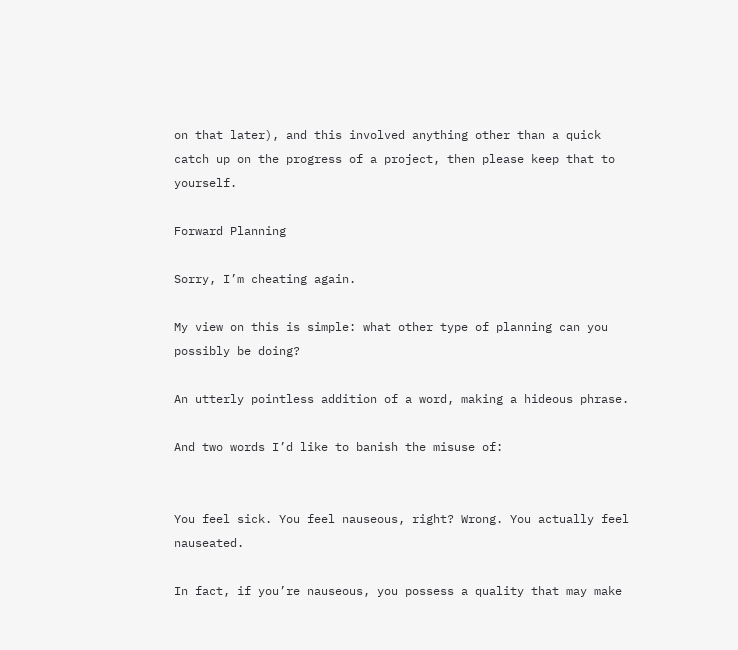on that later), and this involved anything other than a quick catch up on the progress of a project, then please keep that to yourself.

Forward Planning

Sorry, I’m cheating again.

My view on this is simple: what other type of planning can you possibly be doing?

An utterly pointless addition of a word, making a hideous phrase.

And two words I’d like to banish the misuse of:


You feel sick. You feel nauseous, right? Wrong. You actually feel nauseated.

In fact, if you’re nauseous, you possess a quality that may make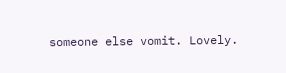someone else vomit. Lovely.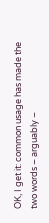OK, I get it: common usage has made the two words – arguably –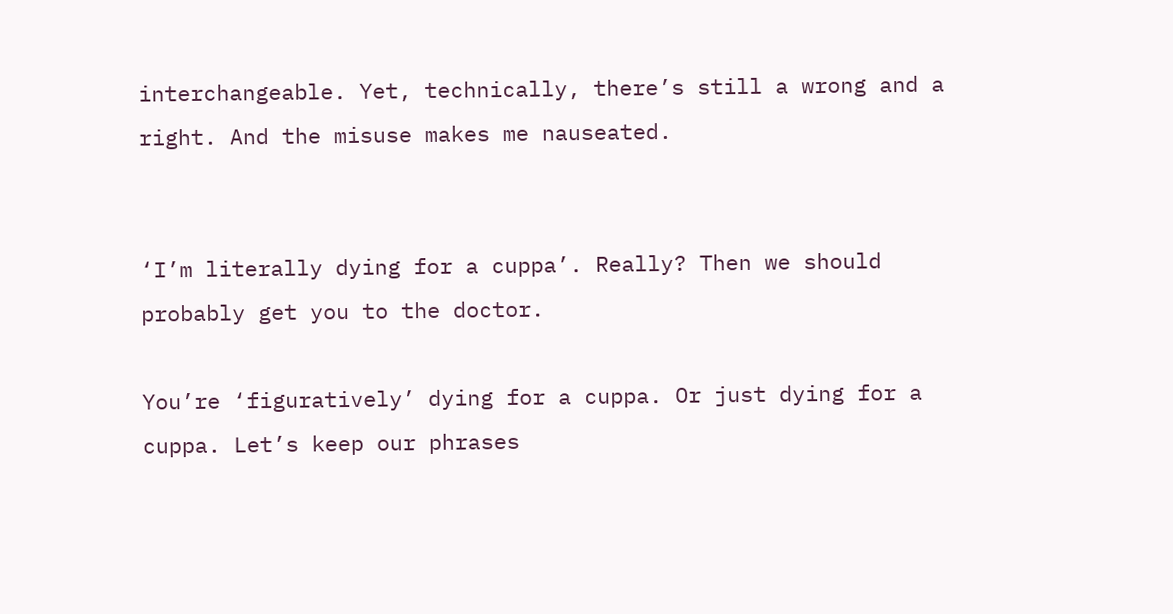interchangeable. Yet, technically, there’s still a wrong and a right. And the misuse makes me nauseated.


‘I’m literally dying for a cuppa’. Really? Then we should probably get you to the doctor.

You’re ‘figuratively’ dying for a cuppa. Or just dying for a cuppa. Let’s keep our phrases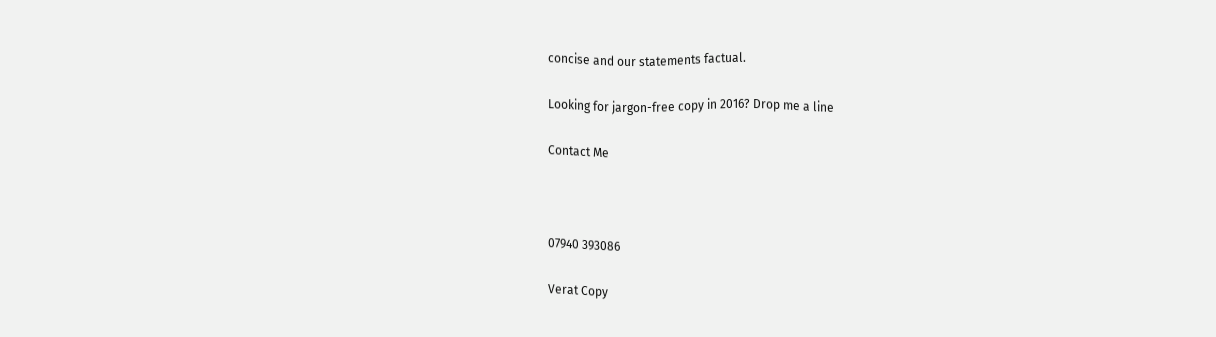concise and our statements factual.

Looking for jargon-free copy in 2016? Drop me a line

Contact Me



07940 393086

Verat Copy